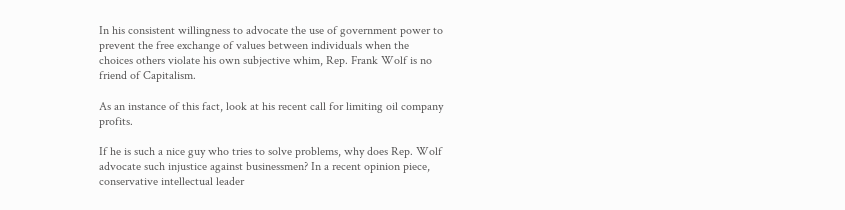In his consistent willingness to advocate the use of government power to prevent the free exchange of values between individuals when the choices others violate his own subjective whim, Rep. Frank Wolf is no friend of Capitalism.

As an instance of this fact, look at his recent call for limiting oil company profits.

If he is such a nice guy who tries to solve problems, why does Rep. Wolf advocate such injustice against businessmen? In a recent opinion piece, conservative intellectual leader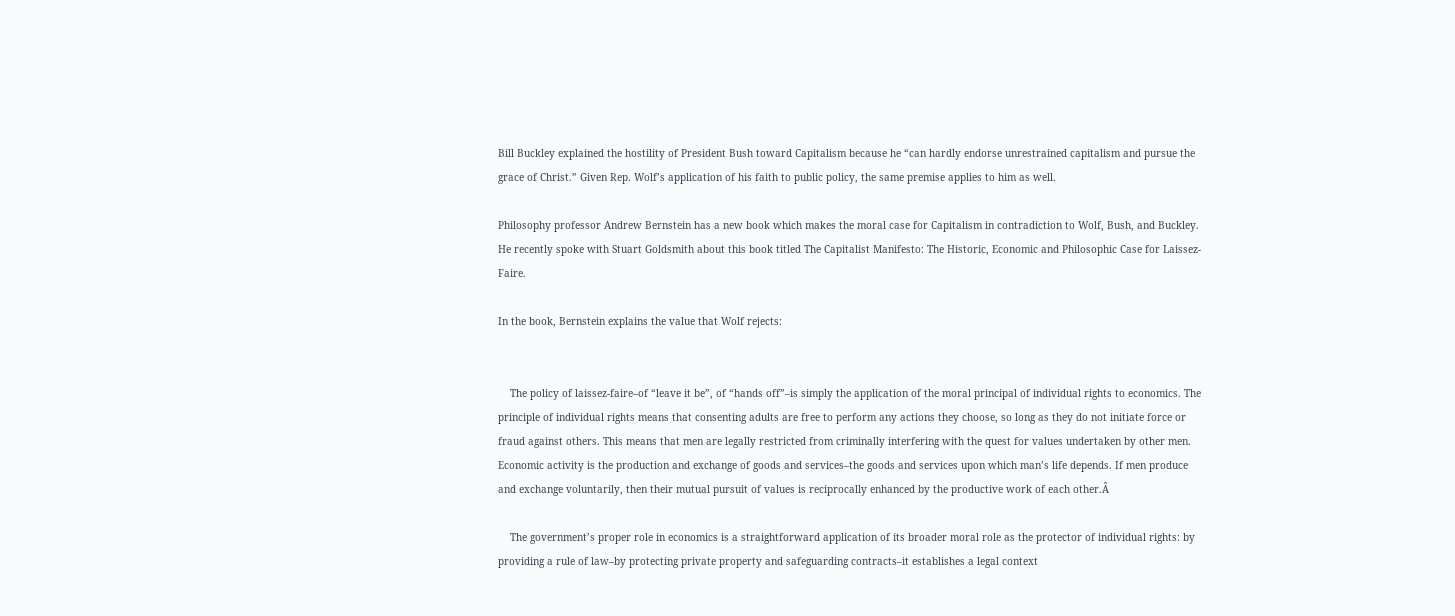Bill Buckley explained the hostility of President Bush toward Capitalism because he “can hardly endorse unrestrained capitalism and pursue the grace of Christ.” Given Rep. Wolf’s application of his faith to public policy, the same premise applies to him as well.

Philosophy professor Andrew Bernstein has a new book which makes the moral case for Capitalism in contradiction to Wolf, Bush, and Buckley. He recently spoke with Stuart Goldsmith about this book titled The Capitalist Manifesto: The Historic, Economic and Philosophic Case for Laissez-Faire.

In the book, Bernstein explains the value that Wolf rejects:


    The policy of laissez-faire–of “leave it be”, of “hands off”–is simply the application of the moral principal of individual rights to economics. The principle of individual rights means that consenting adults are free to perform any actions they choose, so long as they do not initiate force or fraud against others. This means that men are legally restricted from criminally interfering with the quest for values undertaken by other men. Economic activity is the production and exchange of goods and services–the goods and services upon which man’s life depends. If men produce and exchange voluntarily, then their mutual pursuit of values is reciprocally enhanced by the productive work of each other.Â

    The government’s proper role in economics is a straightforward application of its broader moral role as the protector of individual rights: by providing a rule of law–by protecting private property and safeguarding contracts–it establishes a legal context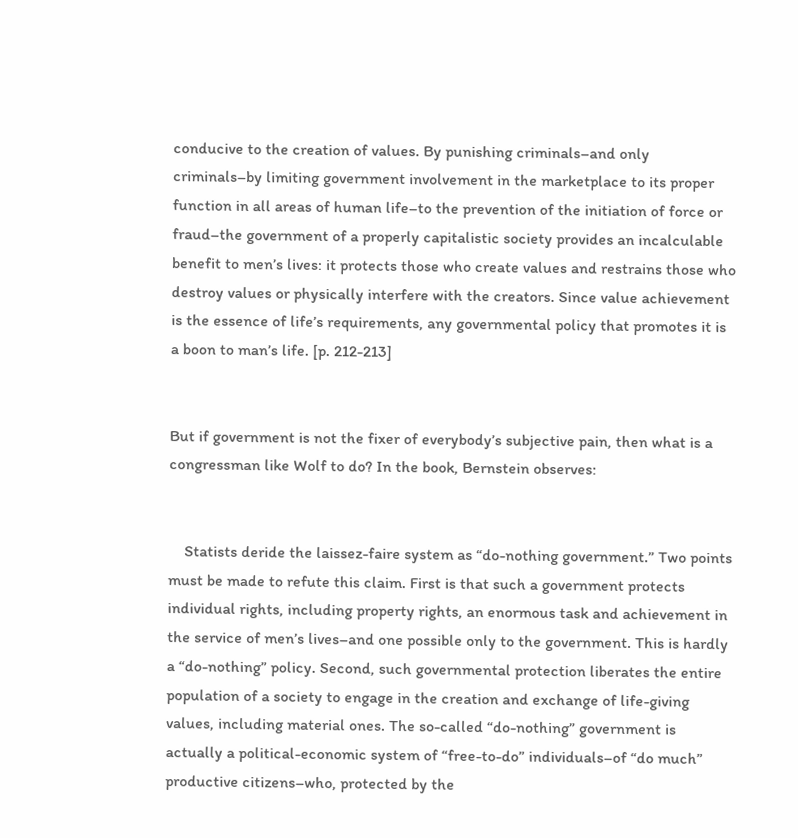conducive to the creation of values. By punishing criminals–and only criminals–by limiting government involvement in the marketplace to its proper function in all areas of human life–to the prevention of the initiation of force or fraud–the government of a properly capitalistic society provides an incalculable benefit to men’s lives: it protects those who create values and restrains those who destroy values or physically interfere with the creators. Since value achievement is the essence of life’s requirements, any governmental policy that promotes it is a boon to man’s life. [p. 212-213]


But if government is not the fixer of everybody’s subjective pain, then what is a congressman like Wolf to do? In the book, Bernstein observes:


    Statists deride the laissez-faire system as “do-nothing government.” Two points must be made to refute this claim. First is that such a government protects individual rights, including property rights, an enormous task and achievement in the service of men’s lives–and one possible only to the government. This is hardly a “do-nothing” policy. Second, such governmental protection liberates the entire population of a society to engage in the creation and exchange of life-giving values, including material ones. The so-called “do-nothing” government is actually a political-economic system of “free-to-do” individuals–of “do much” productive citizens–who, protected by the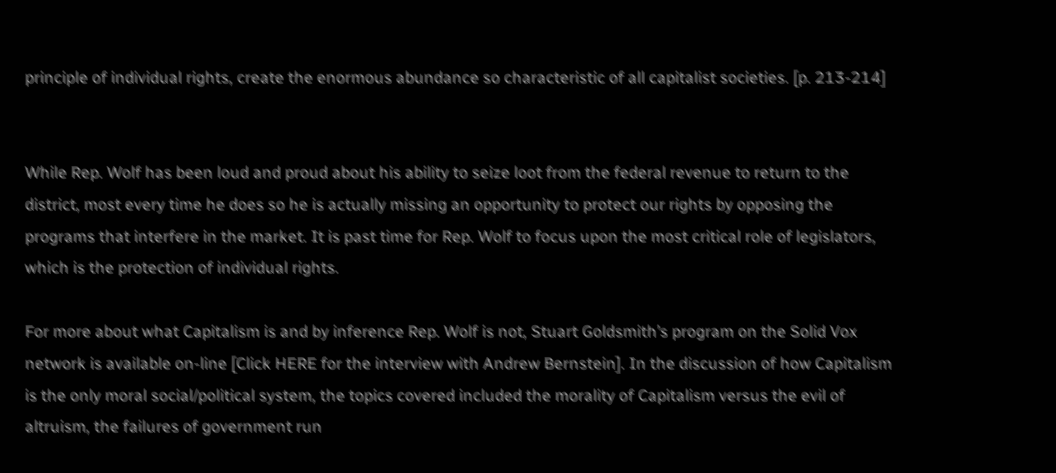principle of individual rights, create the enormous abundance so characteristic of all capitalist societies. [p. 213-214]


While Rep. Wolf has been loud and proud about his ability to seize loot from the federal revenue to return to the district, most every time he does so he is actually missing an opportunity to protect our rights by opposing the programs that interfere in the market. It is past time for Rep. Wolf to focus upon the most critical role of legislators, which is the protection of individual rights.

For more about what Capitalism is and by inference Rep. Wolf is not, Stuart Goldsmith’s program on the Solid Vox network is available on-line [Click HERE for the interview with Andrew Bernstein]. In the discussion of how Capitalism is the only moral social/political system, the topics covered included the morality of Capitalism versus the evil of altruism, the failures of government run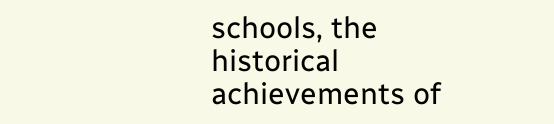schools, the historical achievements of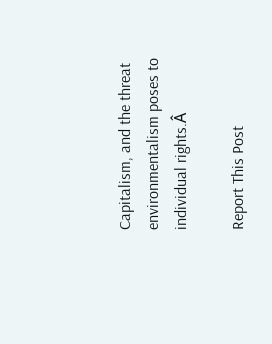Capitalism, and the threat environmentalism poses to individual rights.Â

Report This Post